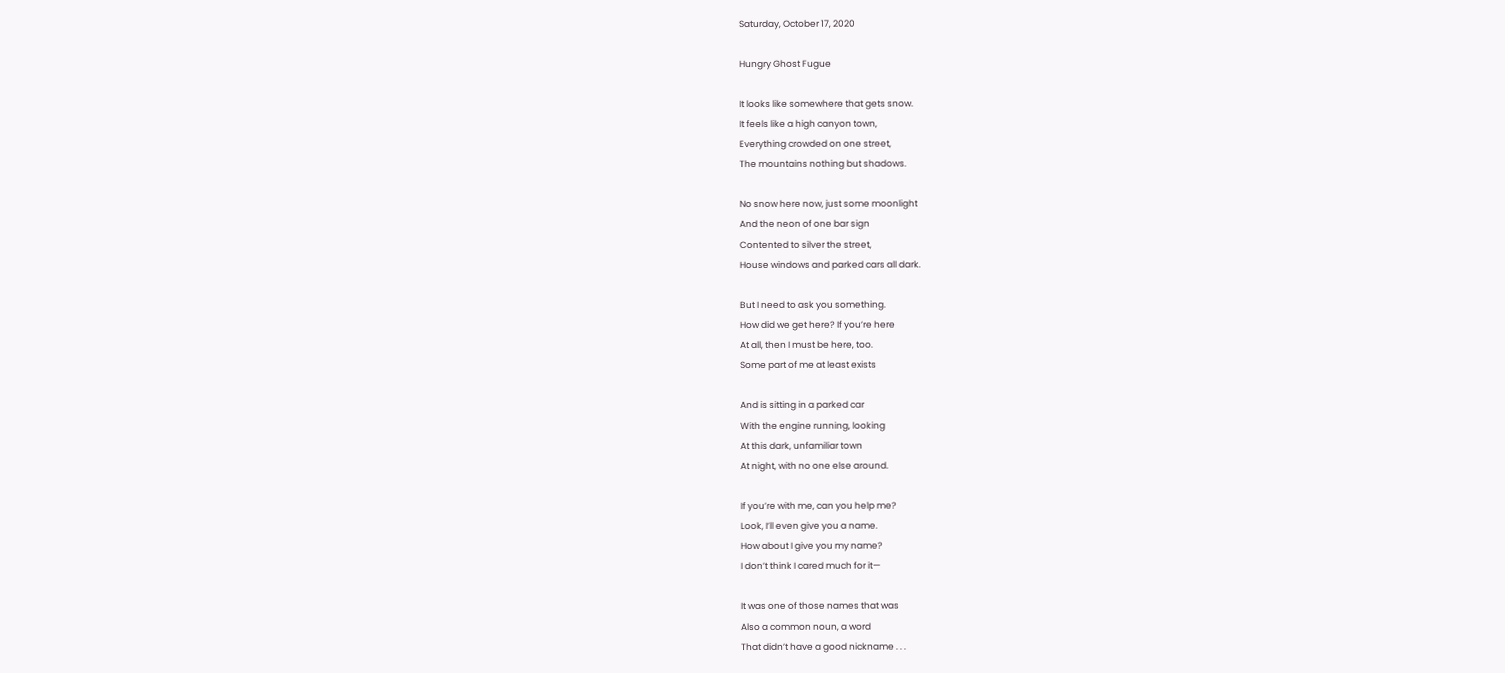Saturday, October 17, 2020

Hungry Ghost Fugue

It looks like somewhere that gets snow.
It feels like a high canyon town,
Everything crowded on one street,
The mountains nothing but shadows.

No snow here now, just some moonlight
And the neon of one bar sign
Contented to silver the street,
House windows and parked cars all dark.

But I need to ask you something.
How did we get here? If you’re here
At all, then I must be here, too.
Some part of me at least exists

And is sitting in a parked car
With the engine running, looking
At this dark, unfamiliar town
At night, with no one else around.

If you’re with me, can you help me?
Look, I’ll even give you a name.
How about I give you my name?
I don’t think I cared much for it—

It was one of those names that was
Also a common noun, a word
That didn’t have a good nickname . . .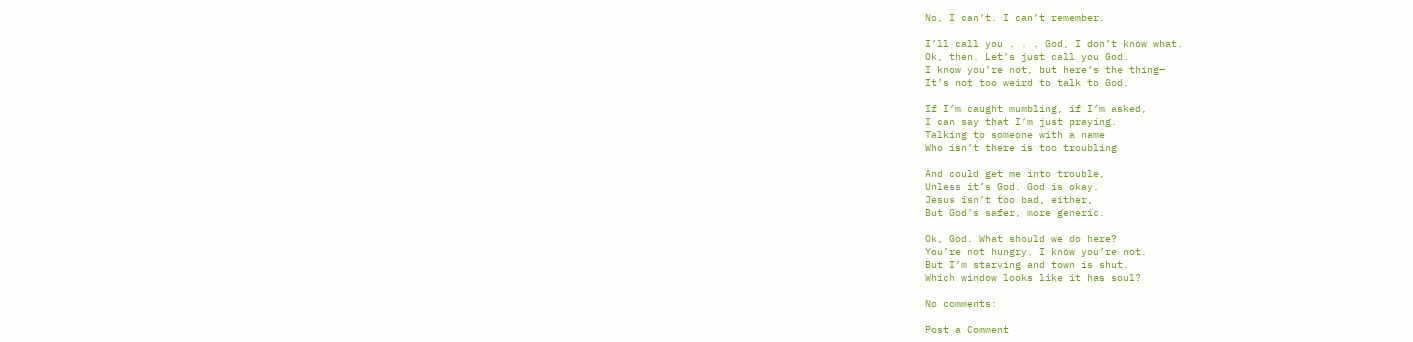No, I can’t. I can’t remember.

I’ll call you . . . God, I don’t know what.
Ok, then. Let’s just call you God.
I know you’re not, but here’s the thing—
It’s not too weird to talk to God.

If I’m caught mumbling, if I’m asked,
I can say that I’m just praying.
Talking to someone with a name
Who isn’t there is too troubling

And could get me into trouble,
Unless it’s God. God is okay.
Jesus isn’t too bad, either,
But God’s safer, more generic.

Ok, God. What should we do here?
You’re not hungry. I know you’re not.
But I’m starving and town is shut.
Which window looks like it has soul?

No comments:

Post a Comment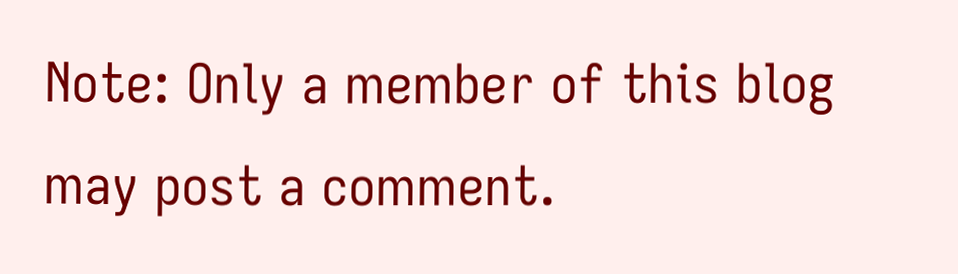Note: Only a member of this blog may post a comment.